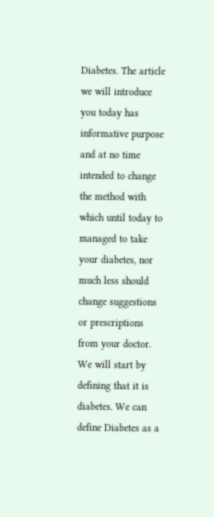Diabetes. The article we will introduce you today has informative purpose and at no time intended to change the method with which until today to managed to take your diabetes, nor much less should change suggestions or prescriptions from your doctor. We will start by defining that it is diabetes. We can define Diabetes as a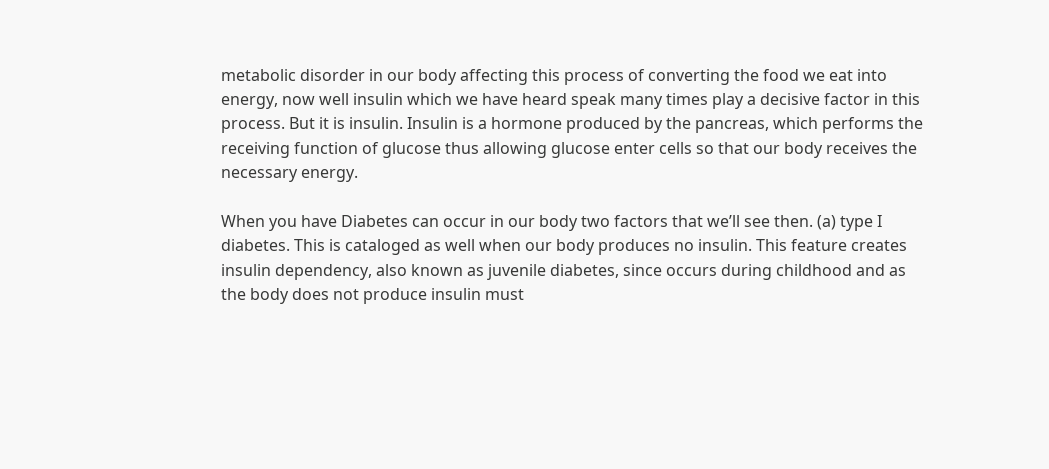metabolic disorder in our body affecting this process of converting the food we eat into energy, now well insulin which we have heard speak many times play a decisive factor in this process. But it is insulin. Insulin is a hormone produced by the pancreas, which performs the receiving function of glucose thus allowing glucose enter cells so that our body receives the necessary energy.

When you have Diabetes can occur in our body two factors that we’ll see then. (a) type I diabetes. This is cataloged as well when our body produces no insulin. This feature creates insulin dependency, also known as juvenile diabetes, since occurs during childhood and as the body does not produce insulin must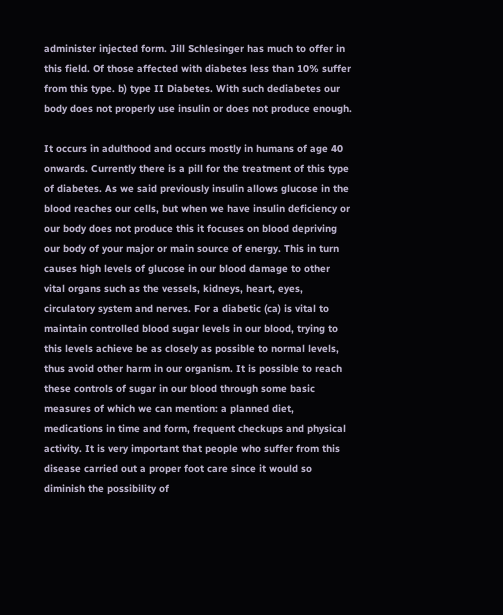administer injected form. Jill Schlesinger has much to offer in this field. Of those affected with diabetes less than 10% suffer from this type. b) type II Diabetes. With such dediabetes our body does not properly use insulin or does not produce enough.

It occurs in adulthood and occurs mostly in humans of age 40 onwards. Currently there is a pill for the treatment of this type of diabetes. As we said previously insulin allows glucose in the blood reaches our cells, but when we have insulin deficiency or our body does not produce this it focuses on blood depriving our body of your major or main source of energy. This in turn causes high levels of glucose in our blood damage to other vital organs such as the vessels, kidneys, heart, eyes, circulatory system and nerves. For a diabetic (ca) is vital to maintain controlled blood sugar levels in our blood, trying to this levels achieve be as closely as possible to normal levels, thus avoid other harm in our organism. It is possible to reach these controls of sugar in our blood through some basic measures of which we can mention: a planned diet, medications in time and form, frequent checkups and physical activity. It is very important that people who suffer from this disease carried out a proper foot care since it would so diminish the possibility of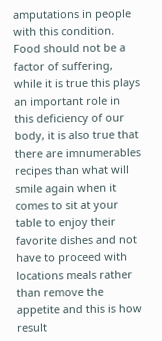amputations in people with this condition. Food should not be a factor of suffering, while it is true this plays an important role in this deficiency of our body, it is also true that there are imnumerables recipes than what will smile again when it comes to sit at your table to enjoy their favorite dishes and not have to proceed with locations meals rather than remove the appetite and this is how result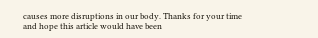causes more disruptions in our body. Thanks for your time and hope this article would have been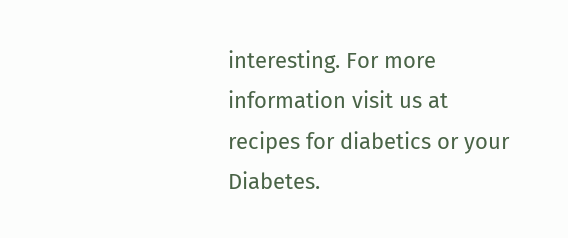interesting. For more information visit us at recipes for diabetics or your Diabetes.